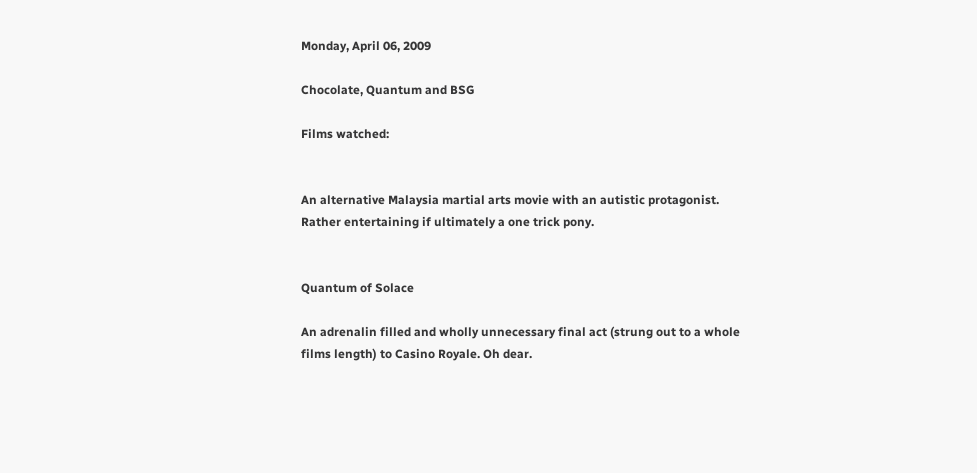Monday, April 06, 2009

Chocolate, Quantum and BSG

Films watched:


An alternative Malaysia martial arts movie with an autistic protagonist. Rather entertaining if ultimately a one trick pony.


Quantum of Solace

An adrenalin filled and wholly unnecessary final act (strung out to a whole films length) to Casino Royale. Oh dear.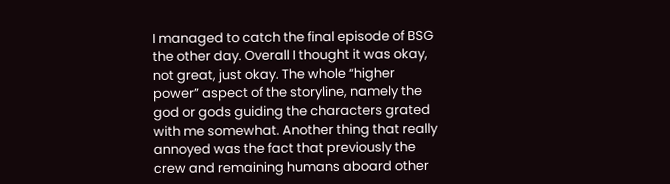I managed to catch the final episode of BSG the other day. Overall I thought it was okay, not great, just okay. The whole “higher power” aspect of the storyline, namely the god or gods guiding the characters grated with me somewhat. Another thing that really annoyed was the fact that previously the crew and remaining humans aboard other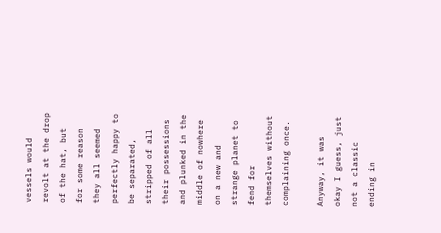vessels would revolt at the drop of the hat, but for some reason they all seemed perfectly happy to be separated, stripped of all their possessions and plunked in the middle of nowhere on a new and strange planet to fend for themselves without complaining once.

Anyway, it was okay I guess, just not a classic ending in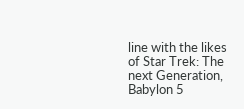line with the likes of Star Trek: The next Generation, Babylon 5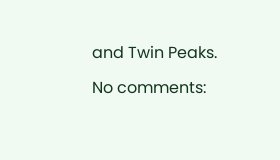and Twin Peaks.

No comments: